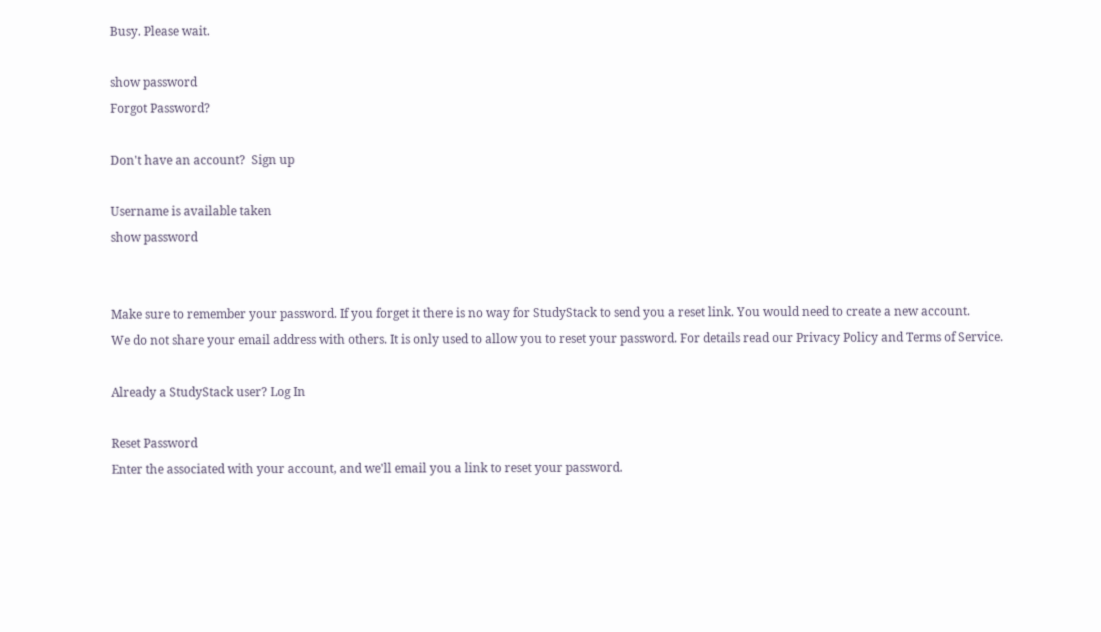Busy. Please wait.

show password
Forgot Password?

Don't have an account?  Sign up

Username is available taken
show password


Make sure to remember your password. If you forget it there is no way for StudyStack to send you a reset link. You would need to create a new account.
We do not share your email address with others. It is only used to allow you to reset your password. For details read our Privacy Policy and Terms of Service.

Already a StudyStack user? Log In

Reset Password
Enter the associated with your account, and we'll email you a link to reset your password.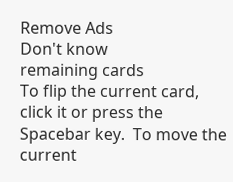Remove Ads
Don't know
remaining cards
To flip the current card, click it or press the Spacebar key.  To move the current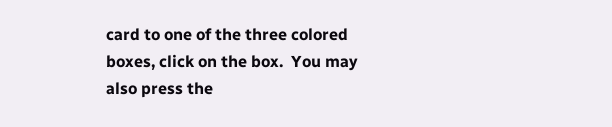card to one of the three colored boxes, click on the box.  You may also press the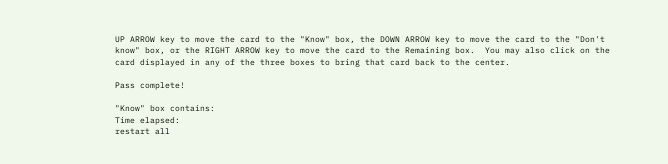UP ARROW key to move the card to the "Know" box, the DOWN ARROW key to move the card to the "Don't know" box, or the RIGHT ARROW key to move the card to the Remaining box.  You may also click on the card displayed in any of the three boxes to bring that card back to the center.

Pass complete!

"Know" box contains:
Time elapsed:
restart all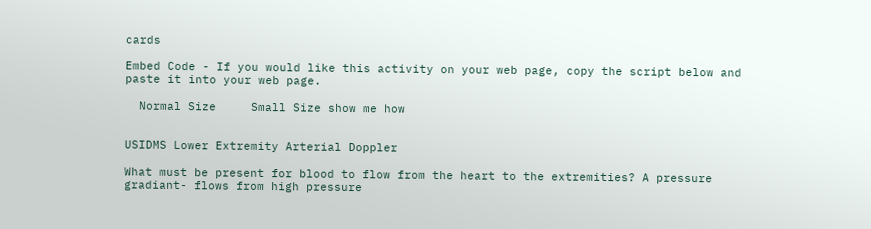cards

Embed Code - If you would like this activity on your web page, copy the script below and paste it into your web page.

  Normal Size     Small Size show me how


USIDMS Lower Extremity Arterial Doppler

What must be present for blood to flow from the heart to the extremities? A pressure gradiant- flows from high pressure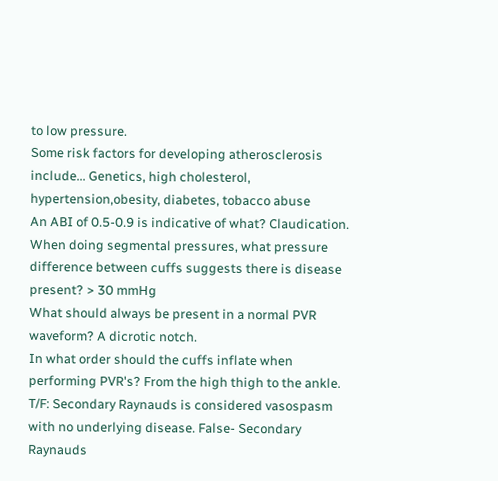to low pressure.
Some risk factors for developing atherosclerosis include... Genetics, high cholesterol, hypertension,obesity, diabetes, tobacco abuse
An ABI of 0.5-0.9 is indicative of what? Claudication.
When doing segmental pressures, what pressure difference between cuffs suggests there is disease present? > 30 mmHg
What should always be present in a normal PVR waveform? A dicrotic notch.
In what order should the cuffs inflate when performing PVR's? From the high thigh to the ankle.
T/F: Secondary Raynauds is considered vasospasm with no underlying disease. False- Secondary Raynauds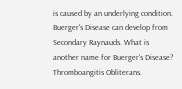is caused by an underlying condition.
Buerger's Disease can develop from Secondary Raynauds. What is another name for Buerger's Disease? Thromboangitis Obliterans.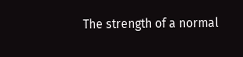The strength of a normal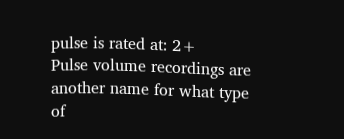pulse is rated at: 2+
Pulse volume recordings are another name for what type of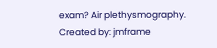exam? Air plethysmography.
Created by: jmframe